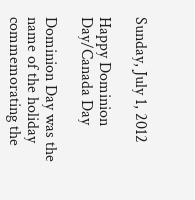Sunday, July 1, 2012

Happy Dominion Day/Canada Day

Dominion Day was the name of the holiday commemorating the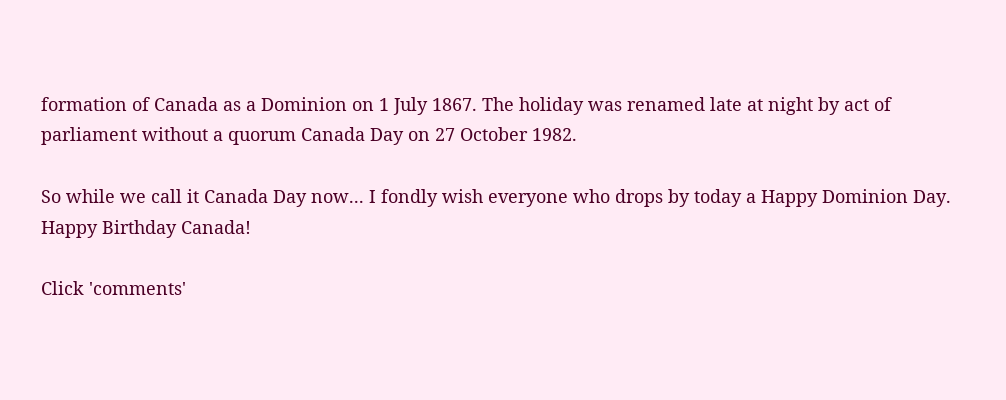formation of Canada as a Dominion on 1 July 1867. The holiday was renamed late at night by act of parliament without a quorum Canada Day on 27 October 1982.

So while we call it Canada Day now... I fondly wish everyone who drops by today a Happy Dominion Day. Happy Birthday Canada!

Click 'comments'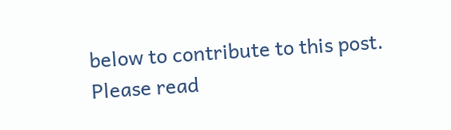below to contribute to this post.
Please read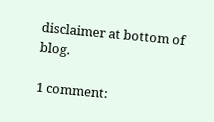disclaimer at bottom of blog.

1 comment: